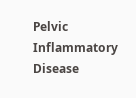Pelvic Inflammatory Disease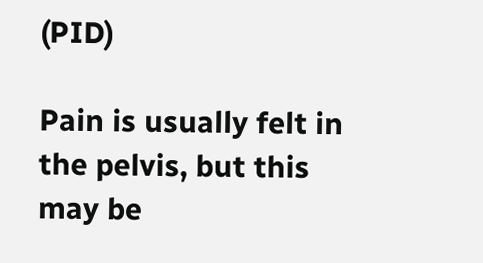(PID)

Pain is usually felt in the pelvis, but this may be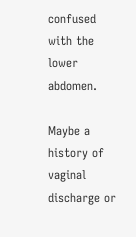confused with the lower abdomen.

Maybe a history of vaginal discharge or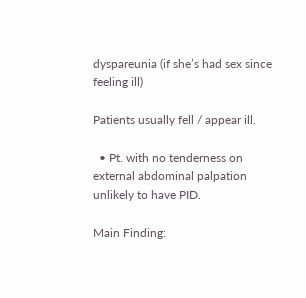dyspareunia (if she’s had sex since feeling ill)

Patients usually fell / appear ill.

  • Pt. with no tenderness on external abdominal palpation unlikely to have PID.

Main Finding: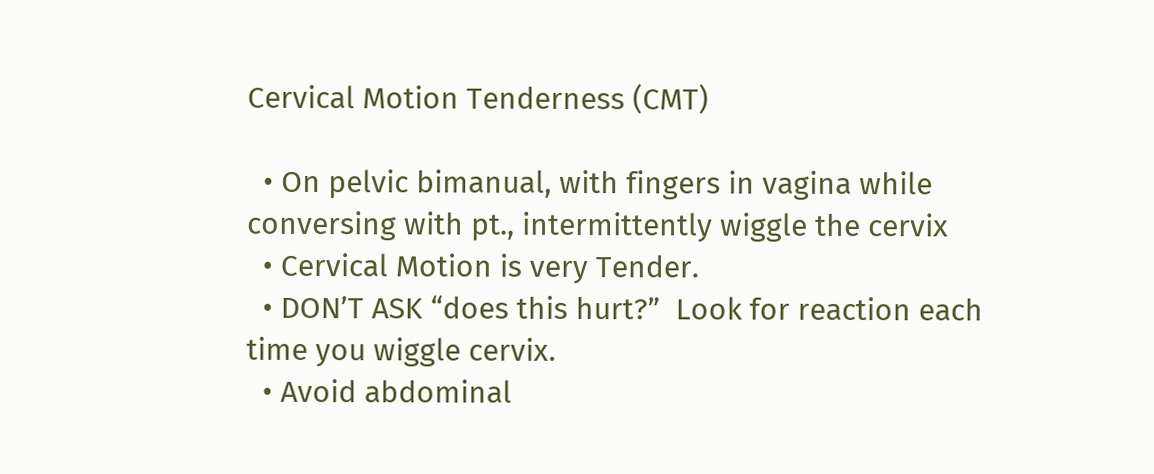Cervical Motion Tenderness (CMT)

  • On pelvic bimanual, with fingers in vagina while conversing with pt., intermittently wiggle the cervix
  • Cervical Motion is very Tender.
  • DON’T ASK “does this hurt?”  Look for reaction each time you wiggle cervix.
  • Avoid abdominal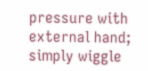pressure with external hand; simply wiggle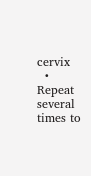cervix
  • Repeat several times to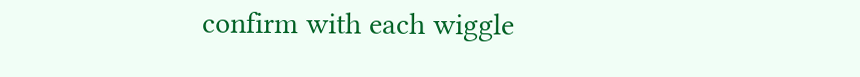confirm with each wiggle